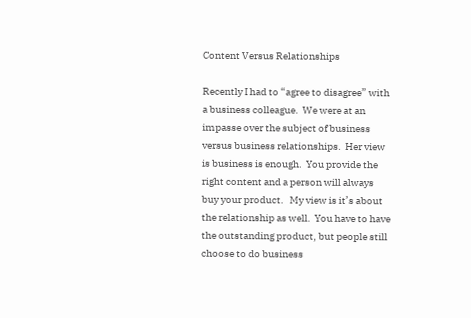Content Versus Relationships

Recently I had to “agree to disagree” with a business colleague.  We were at an impasse over the subject of business versus business relationships.  Her view is business is enough.  You provide the right content and a person will always buy your product.   My view is it’s about the relationship as well.  You have to have the outstanding product, but people still choose to do business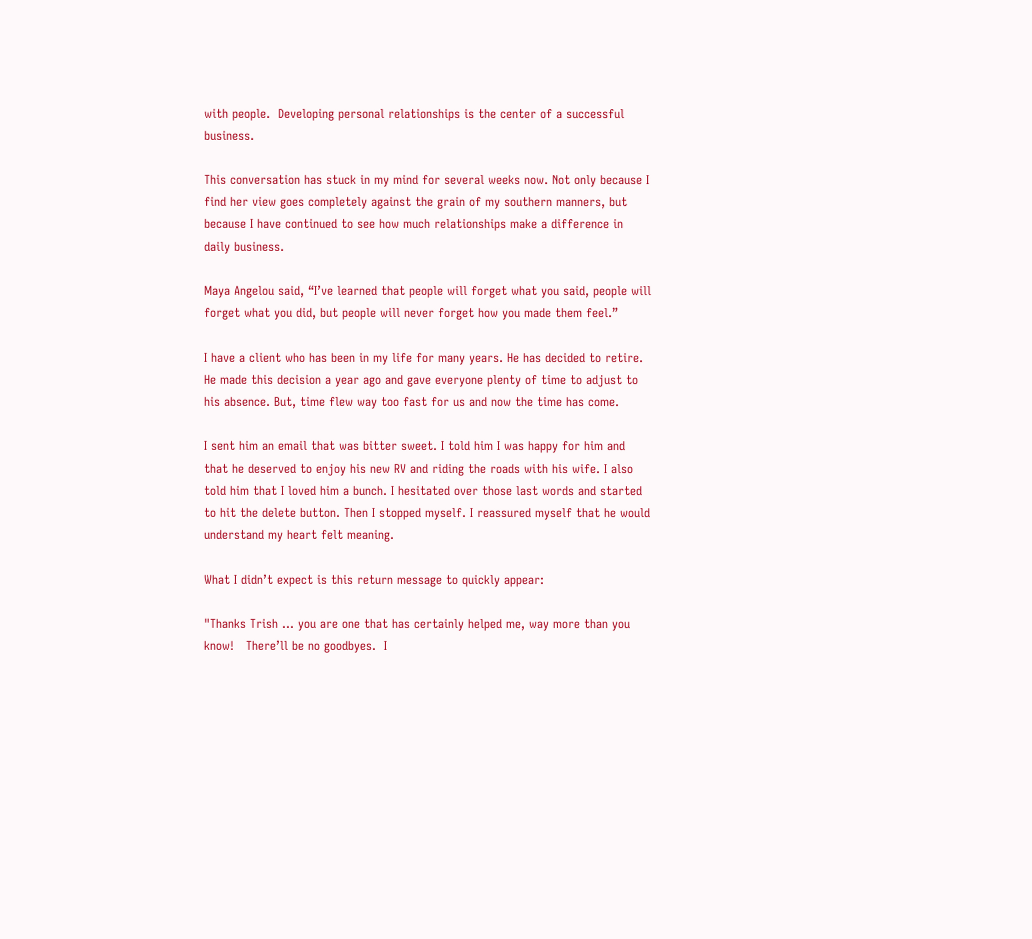with people.  Developing personal relationships is the center of a successful business.

This conversation has stuck in my mind for several weeks now. Not only because I find her view goes completely against the grain of my southern manners, but because I have continued to see how much relationships make a difference in daily business.

Maya Angelou said, “I’ve learned that people will forget what you said, people will forget what you did, but people will never forget how you made them feel.”

I have a client who has been in my life for many years. He has decided to retire. He made this decision a year ago and gave everyone plenty of time to adjust to his absence. But, time flew way too fast for us and now the time has come.

I sent him an email that was bitter sweet. I told him I was happy for him and that he deserved to enjoy his new RV and riding the roads with his wife. I also told him that I loved him a bunch. I hesitated over those last words and started to hit the delete button. Then I stopped myself. I reassured myself that he would understand my heart felt meaning.

What I didn’t expect is this return message to quickly appear:

"Thanks Trish … you are one that has certainly helped me, way more than you know!   There’ll be no goodbyes.  I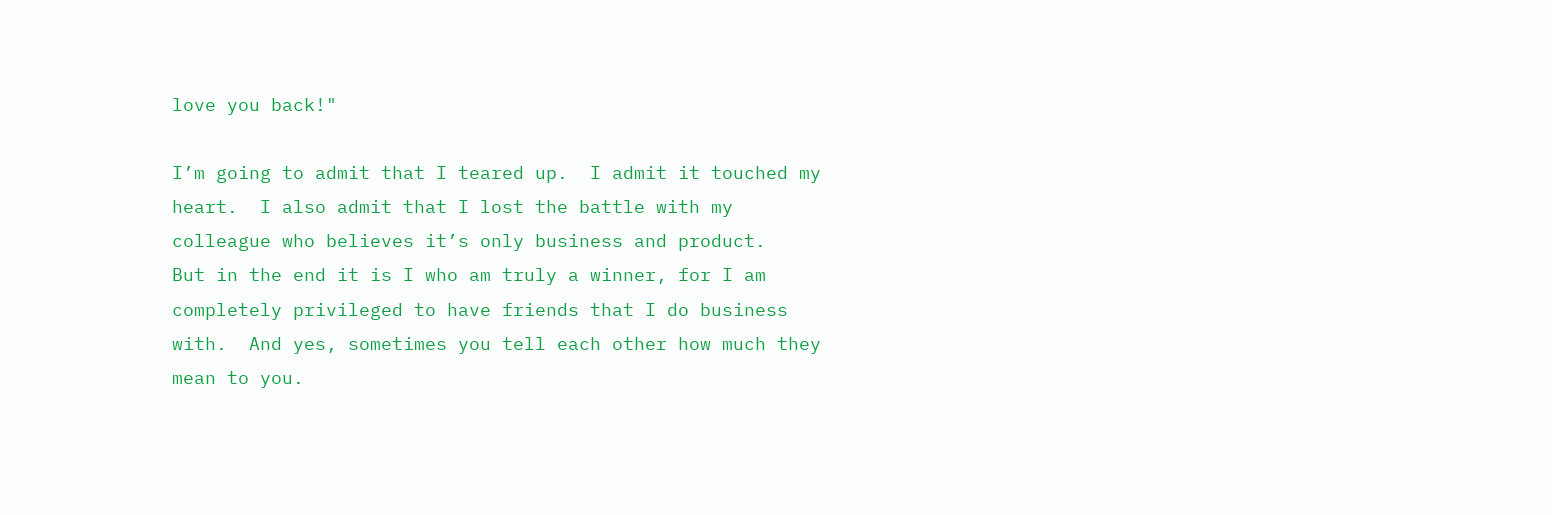love you back!"

I’m going to admit that I teared up.  I admit it touched my heart.  I also admit that I lost the battle with my colleague who believes it’s only business and product.   But in the end it is I who am truly a winner, for I am completely privileged to have friends that I do business with.  And yes, sometimes you tell each other how much they mean to you.